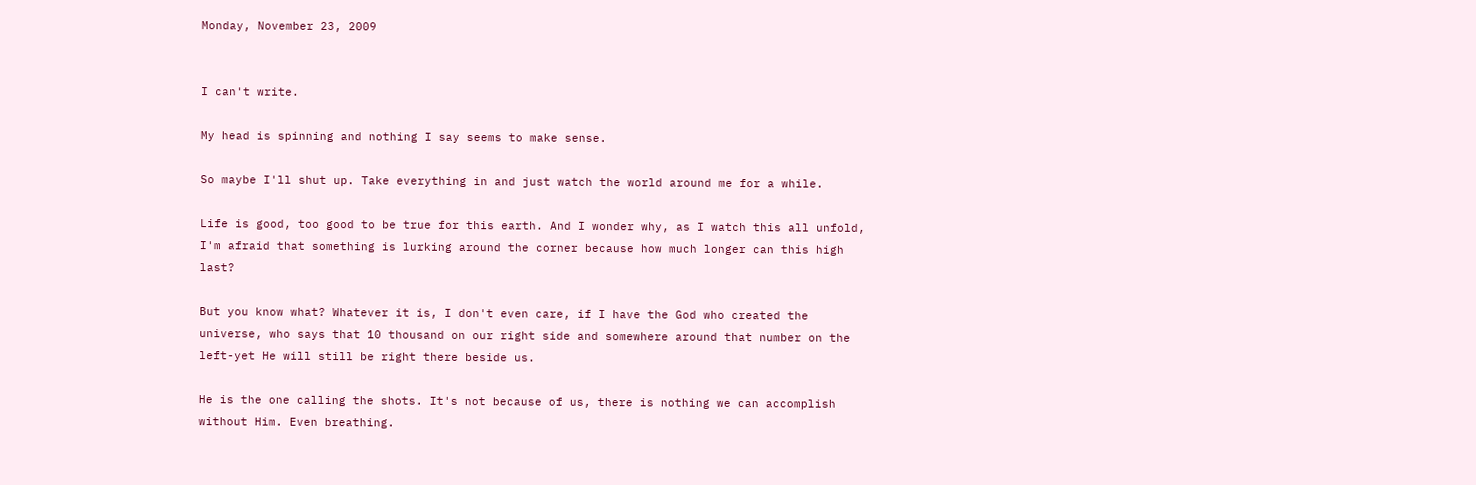Monday, November 23, 2009


I can't write.

My head is spinning and nothing I say seems to make sense.

So maybe I'll shut up. Take everything in and just watch the world around me for a while.

Life is good, too good to be true for this earth. And I wonder why, as I watch this all unfold, I'm afraid that something is lurking around the corner because how much longer can this high last?

But you know what? Whatever it is, I don't even care, if I have the God who created the universe, who says that 10 thousand on our right side and somewhere around that number on the left-yet He will still be right there beside us.

He is the one calling the shots. It's not because of us, there is nothing we can accomplish without Him. Even breathing.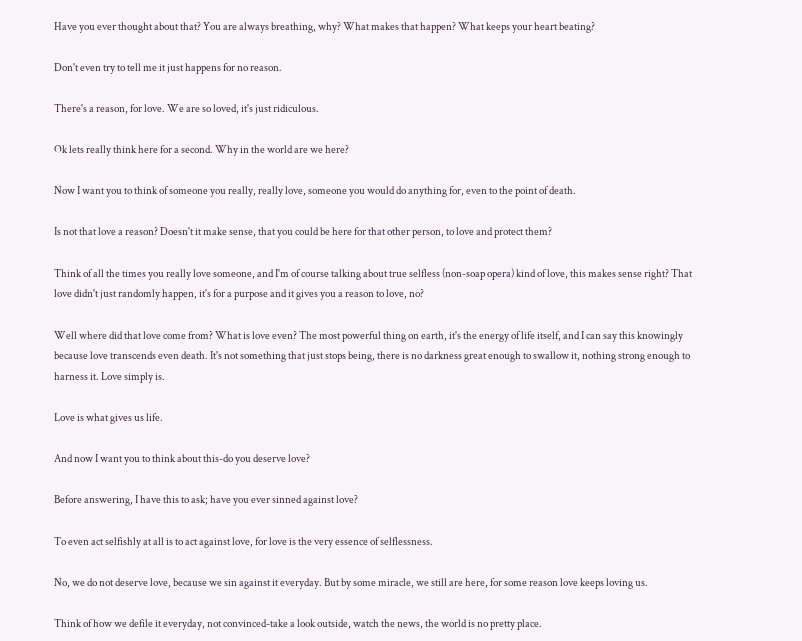Have you ever thought about that? You are always breathing, why? What makes that happen? What keeps your heart beating?

Don't even try to tell me it just happens for no reason.

There's a reason, for love. We are so loved, it's just ridiculous.

Ok lets really think here for a second. Why in the world are we here?

Now I want you to think of someone you really, really love, someone you would do anything for, even to the point of death.

Is not that love a reason? Doesn't it make sense, that you could be here for that other person, to love and protect them?

Think of all the times you really love someone, and I'm of course talking about true selfless (non-soap opera) kind of love, this makes sense right? That love didn't just randomly happen, it's for a purpose and it gives you a reason to love, no?

Well where did that love come from? What is love even? The most powerful thing on earth, it's the energy of life itself, and I can say this knowingly because love transcends even death. It's not something that just stops being, there is no darkness great enough to swallow it, nothing strong enough to harness it. Love simply is.

Love is what gives us life.

And now I want you to think about this-do you deserve love?

Before answering, I have this to ask; have you ever sinned against love?

To even act selfishly at all is to act against love, for love is the very essence of selflessness.

No, we do not deserve love, because we sin against it everyday. But by some miracle, we still are here, for some reason love keeps loving us.

Think of how we defile it everyday, not convinced-take a look outside, watch the news, the world is no pretty place.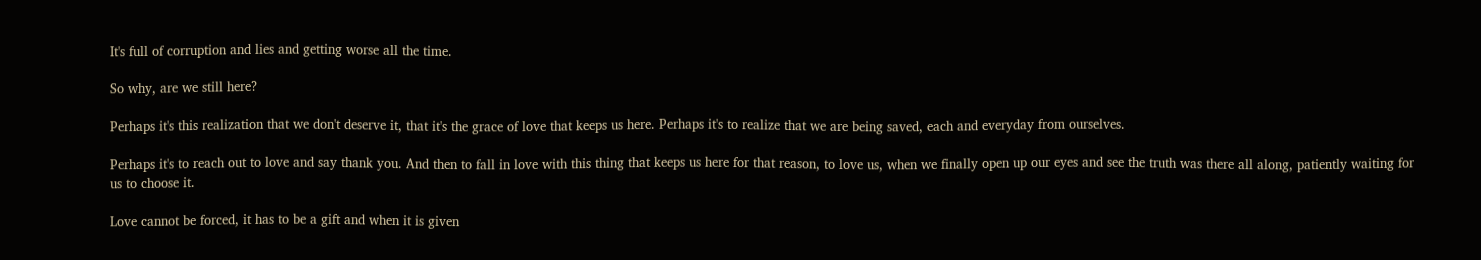It's full of corruption and lies and getting worse all the time.

So why, are we still here?

Perhaps it's this realization that we don't deserve it, that it's the grace of love that keeps us here. Perhaps it's to realize that we are being saved, each and everyday from ourselves.

Perhaps it's to reach out to love and say thank you. And then to fall in love with this thing that keeps us here for that reason, to love us, when we finally open up our eyes and see the truth was there all along, patiently waiting for us to choose it.

Love cannot be forced, it has to be a gift and when it is given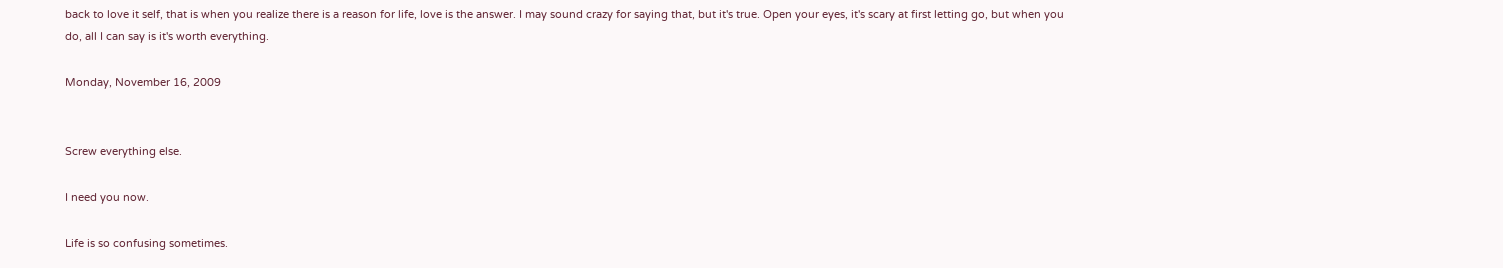back to love it self, that is when you realize there is a reason for life, love is the answer. I may sound crazy for saying that, but it's true. Open your eyes, it's scary at first letting go, but when you do, all I can say is it's worth everything.

Monday, November 16, 2009


Screw everything else.

I need you now.

Life is so confusing sometimes.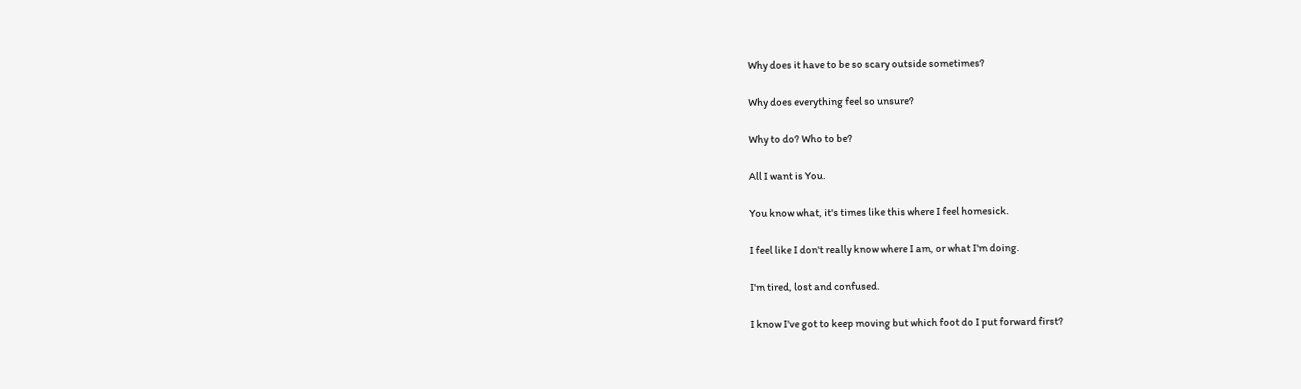Why does it have to be so scary outside sometimes?

Why does everything feel so unsure?

Why to do? Who to be?

All I want is You.

You know what, it's times like this where I feel homesick.

I feel like I don't really know where I am, or what I'm doing.

I'm tired, lost and confused.

I know I've got to keep moving but which foot do I put forward first?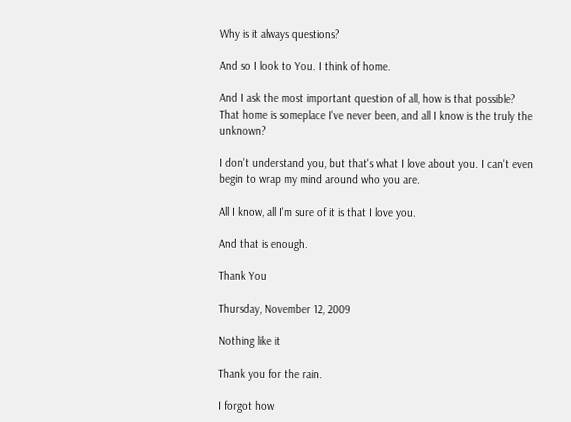Why is it always questions?

And so I look to You. I think of home.

And I ask the most important question of all, how is that possible? That home is someplace I've never been, and all I know is the truly the unknown?

I don't understand you, but that's what I love about you. I can't even begin to wrap my mind around who you are.

All I know, all I'm sure of it is that I love you.

And that is enough.

Thank You

Thursday, November 12, 2009

Nothing like it

Thank you for the rain.

I forgot how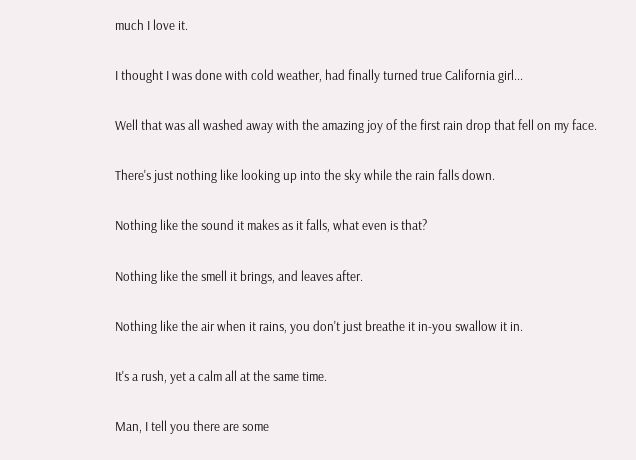much I love it.

I thought I was done with cold weather, had finally turned true California girl...

Well that was all washed away with the amazing joy of the first rain drop that fell on my face.

There's just nothing like looking up into the sky while the rain falls down.

Nothing like the sound it makes as it falls, what even is that?

Nothing like the smell it brings, and leaves after.

Nothing like the air when it rains, you don't just breathe it in-you swallow it in.

It's a rush, yet a calm all at the same time.

Man, I tell you there are some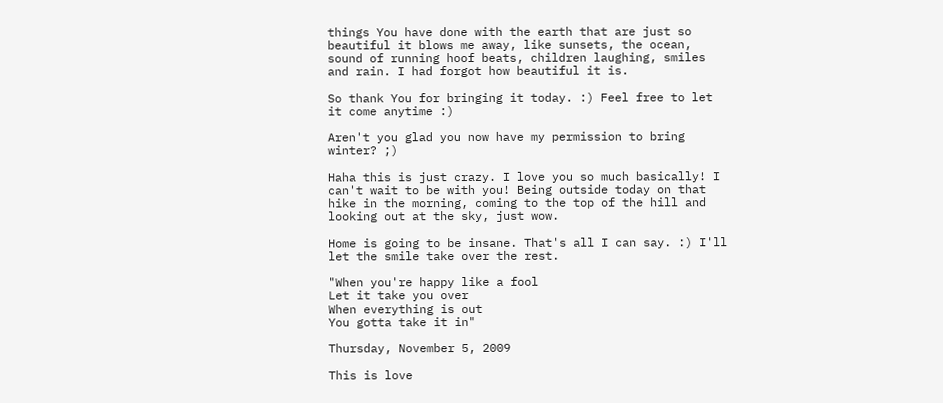things You have done with the earth that are just so beautiful it blows me away, like sunsets, the ocean, sound of running hoof beats, children laughing, smiles and rain. I had forgot how beautiful it is.

So thank You for bringing it today. :) Feel free to let it come anytime :)

Aren't you glad you now have my permission to bring winter? ;)

Haha this is just crazy. I love you so much basically! I can't wait to be with you! Being outside today on that hike in the morning, coming to the top of the hill and looking out at the sky, just wow.

Home is going to be insane. That's all I can say. :) I'll let the smile take over the rest.

"When you're happy like a fool
Let it take you over
When everything is out
You gotta take it in"

Thursday, November 5, 2009

This is love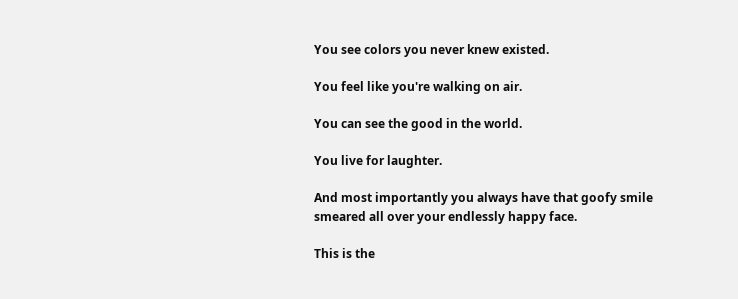You see colors you never knew existed.

You feel like you're walking on air.

You can see the good in the world.

You live for laughter.

And most importantly you always have that goofy smile smeared all over your endlessly happy face.

This is the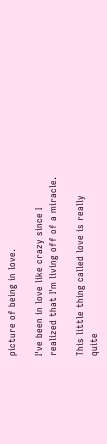picture of being in love.

I've been in love like crazy since I realized that I'm living off of a miracle.

This little thing called love is really quite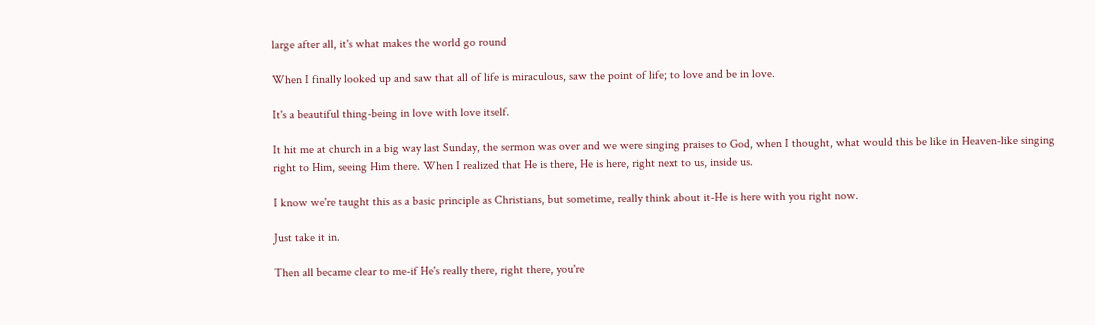large after all, it's what makes the world go round

When I finally looked up and saw that all of life is miraculous, saw the point of life; to love and be in love.

It's a beautiful thing-being in love with love itself.

It hit me at church in a big way last Sunday, the sermon was over and we were singing praises to God, when I thought, what would this be like in Heaven-like singing right to Him, seeing Him there. When I realized that He is there, He is here, right next to us, inside us.

I know we're taught this as a basic principle as Christians, but sometime, really think about it-He is here with you right now.

Just take it in.

Then all became clear to me-if He's really there, right there, you're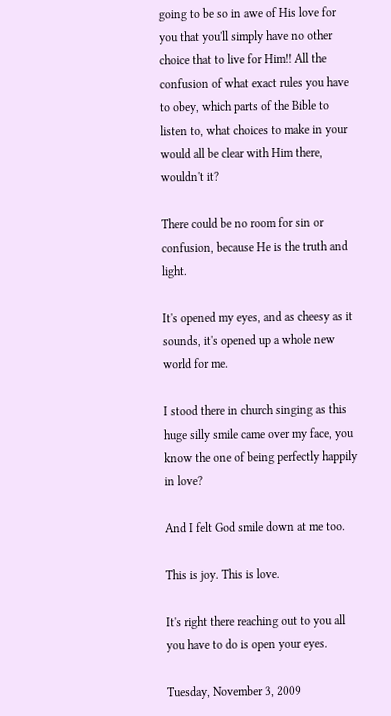going to be so in awe of His love for you that you'll simply have no other choice that to live for Him!! All the confusion of what exact rules you have to obey, which parts of the Bible to listen to, what choices to make in your would all be clear with Him there, wouldn't it?

There could be no room for sin or confusion, because He is the truth and light.

It's opened my eyes, and as cheesy as it sounds, it's opened up a whole new world for me.

I stood there in church singing as this huge silly smile came over my face, you know the one of being perfectly happily in love?

And I felt God smile down at me too.

This is joy. This is love.

It's right there reaching out to you all you have to do is open your eyes.

Tuesday, November 3, 2009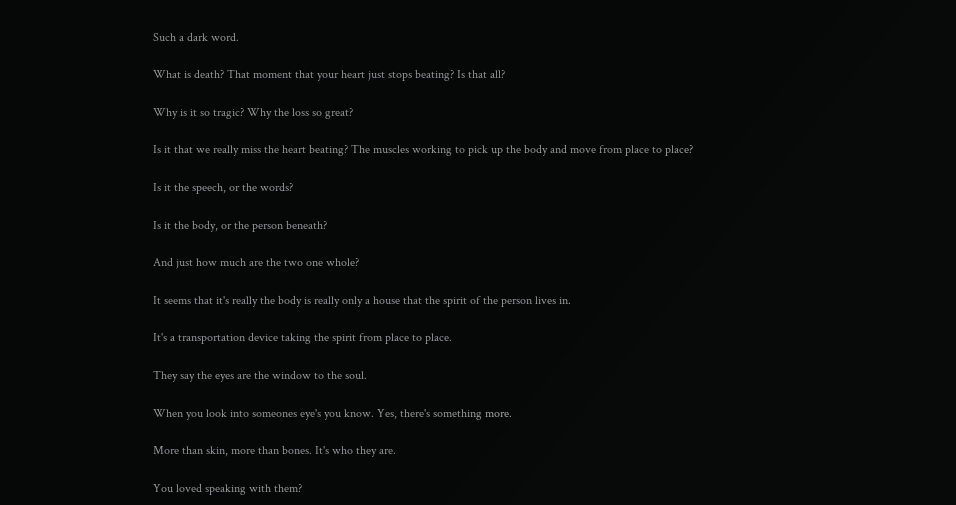Such a dark word.

What is death? That moment that your heart just stops beating? Is that all?

Why is it so tragic? Why the loss so great?

Is it that we really miss the heart beating? The muscles working to pick up the body and move from place to place?

Is it the speech, or the words?

Is it the body, or the person beneath?

And just how much are the two one whole?

It seems that it's really the body is really only a house that the spirit of the person lives in.

It's a transportation device taking the spirit from place to place.

They say the eyes are the window to the soul.

When you look into someones eye's you know. Yes, there's something more.

More than skin, more than bones. It's who they are.

You loved speaking with them?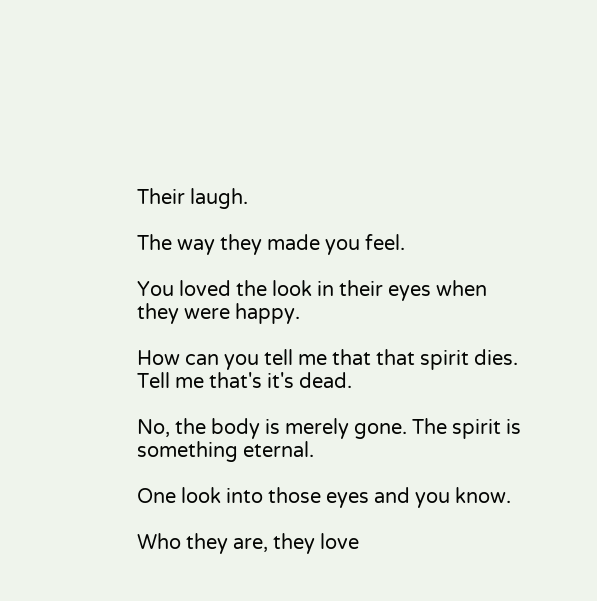Their laugh.

The way they made you feel.

You loved the look in their eyes when they were happy.

How can you tell me that that spirit dies. Tell me that's it's dead.

No, the body is merely gone. The spirit is something eternal.

One look into those eyes and you know.

Who they are, they love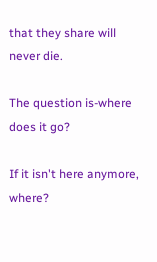that they share will never die.

The question is-where does it go?

If it isn't here anymore, where?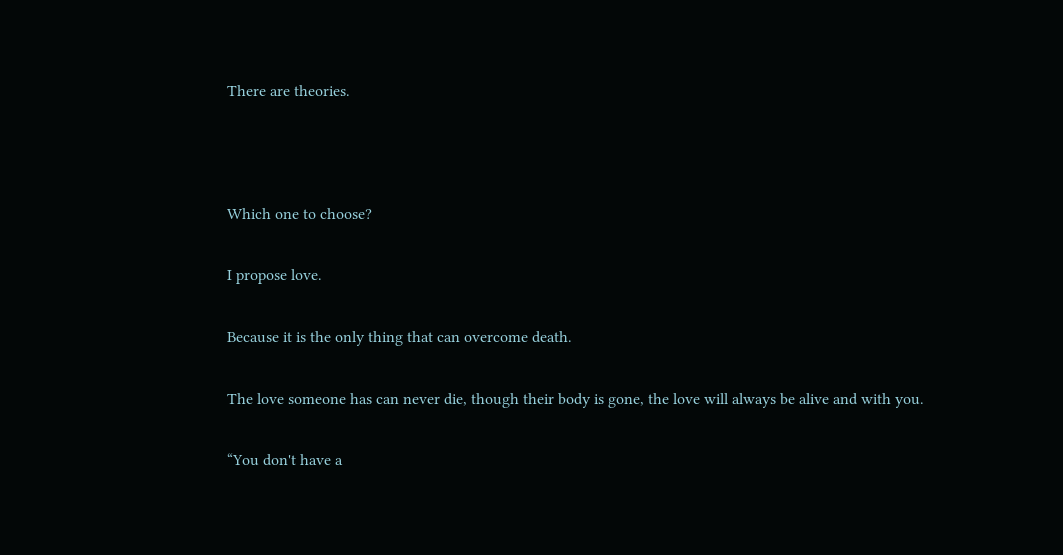There are theories.



Which one to choose?

I propose love.

Because it is the only thing that can overcome death.

The love someone has can never die, though their body is gone, the love will always be alive and with you.

“You don't have a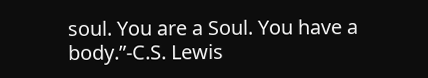soul. You are a Soul. You have a body.”-C.S. Lewis